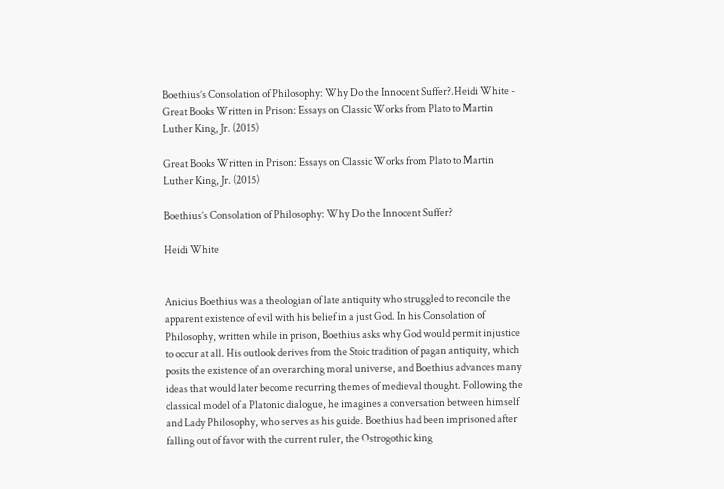Boethius’s Consolation of Philosophy: Why Do the Innocent Suffer?.Heidi White - Great Books Written in Prison: Essays on Classic Works from Plato to Martin Luther King, Jr. (2015)

Great Books Written in Prison: Essays on Classic Works from Plato to Martin Luther King, Jr. (2015)

Boethius’s Consolation of Philosophy: Why Do the Innocent Suffer?

Heidi White


Anicius Boethius was a theologian of late antiquity who struggled to reconcile the apparent existence of evil with his belief in a just God. In his Consolation of Philosophy, written while in prison, Boethius asks why God would permit injustice to occur at all. His outlook derives from the Stoic tradition of pagan antiquity, which posits the existence of an overarching moral universe, and Boethius advances many ideas that would later become recurring themes of medieval thought. Following the classical model of a Platonic dialogue, he imagines a conversation between himself and Lady Philosophy, who serves as his guide. Boethius had been imprisoned after falling out of favor with the current ruler, the Ostrogothic king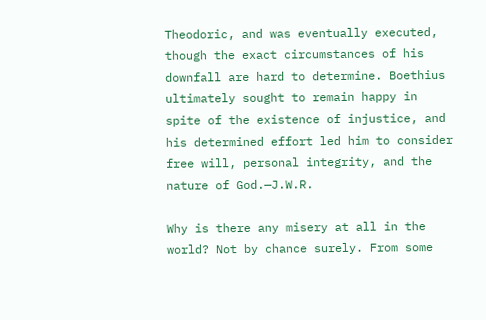Theodoric, and was eventually executed, though the exact circumstances of his downfall are hard to determine. Boethius ultimately sought to remain happy in spite of the existence of injustice, and his determined effort led him to consider free will, personal integrity, and the nature of God.—J.W.R.

Why is there any misery at all in the world? Not by chance surely. From some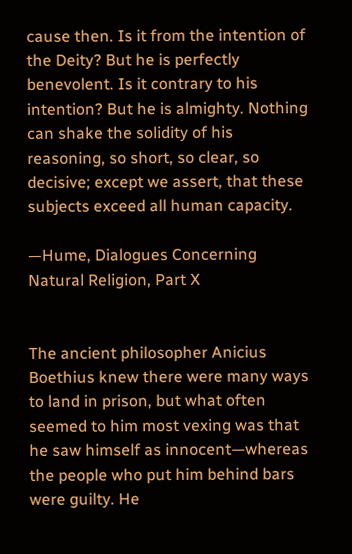cause then. Is it from the intention of the Deity? But he is perfectly benevolent. Is it contrary to his intention? But he is almighty. Nothing can shake the solidity of his reasoning, so short, so clear, so decisive; except we assert, that these subjects exceed all human capacity.

—Hume, Dialogues Concerning Natural Religion, Part X


The ancient philosopher Anicius Boethius knew there were many ways to land in prison, but what often seemed to him most vexing was that he saw himself as innocent—whereas the people who put him behind bars were guilty. He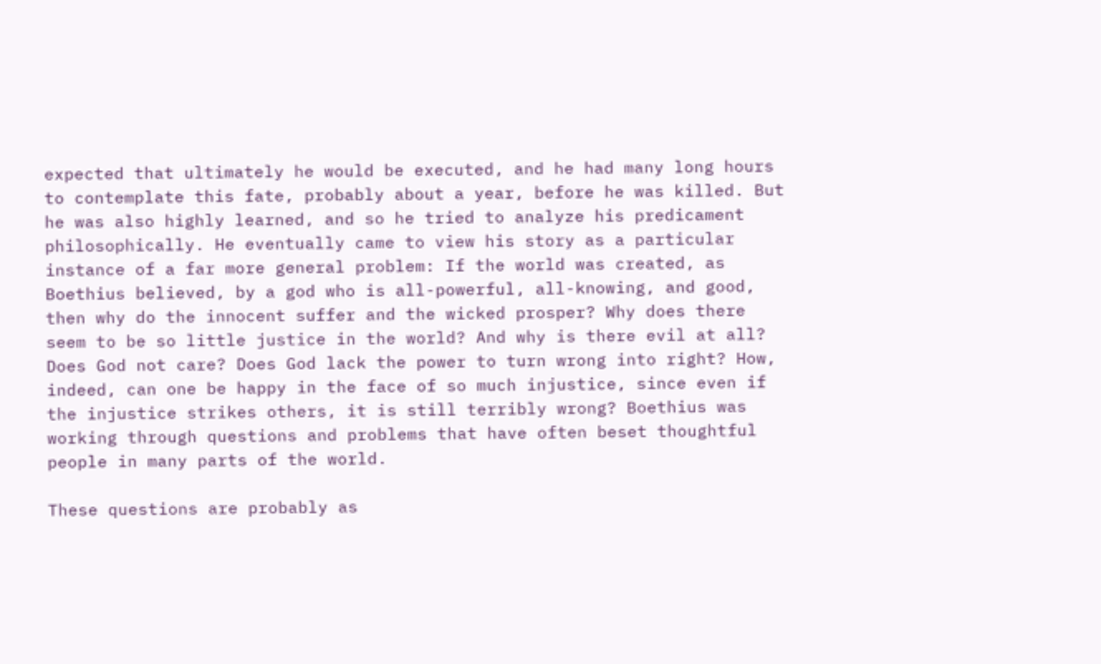expected that ultimately he would be executed, and he had many long hours to contemplate this fate, probably about a year, before he was killed. But he was also highly learned, and so he tried to analyze his predicament philosophically. He eventually came to view his story as a particular instance of a far more general problem: If the world was created, as Boethius believed, by a god who is all-powerful, all-knowing, and good, then why do the innocent suffer and the wicked prosper? Why does there seem to be so little justice in the world? And why is there evil at all? Does God not care? Does God lack the power to turn wrong into right? How, indeed, can one be happy in the face of so much injustice, since even if the injustice strikes others, it is still terribly wrong? Boethius was working through questions and problems that have often beset thoughtful people in many parts of the world.

These questions are probably as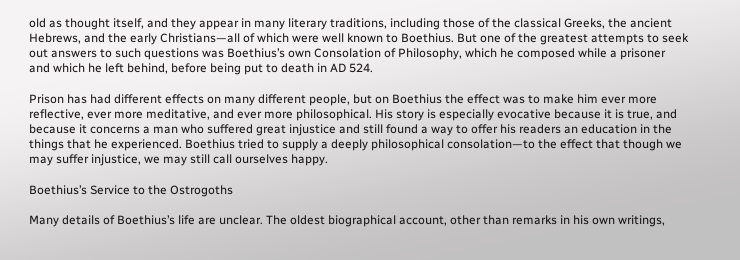old as thought itself, and they appear in many literary traditions, including those of the classical Greeks, the ancient Hebrews, and the early Christians—all of which were well known to Boethius. But one of the greatest attempts to seek out answers to such questions was Boethius’s own Consolation of Philosophy, which he composed while a prisoner and which he left behind, before being put to death in AD 524.

Prison has had different effects on many different people, but on Boethius the effect was to make him ever more reflective, ever more meditative, and ever more philosophical. His story is especially evocative because it is true, and because it concerns a man who suffered great injustice and still found a way to offer his readers an education in the things that he experienced. Boethius tried to supply a deeply philosophical consolation—to the effect that though we may suffer injustice, we may still call ourselves happy.

Boethius’s Service to the Ostrogoths

Many details of Boethius’s life are unclear. The oldest biographical account, other than remarks in his own writings,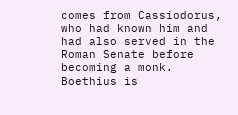comes from Cassiodorus, who had known him and had also served in the Roman Senate before becoming a monk. Boethius is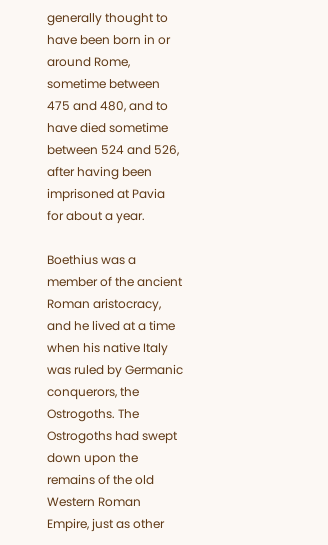generally thought to have been born in or around Rome, sometime between 475 and 480, and to have died sometime between 524 and 526, after having been imprisoned at Pavia for about a year.

Boethius was a member of the ancient Roman aristocracy, and he lived at a time when his native Italy was ruled by Germanic conquerors, the Ostrogoths. The Ostrogoths had swept down upon the remains of the old Western Roman Empire, just as other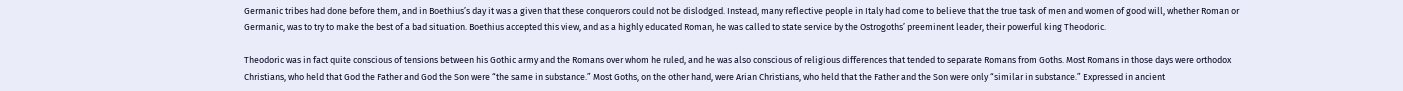Germanic tribes had done before them, and in Boethius’s day it was a given that these conquerors could not be dislodged. Instead, many reflective people in Italy had come to believe that the true task of men and women of good will, whether Roman or Germanic, was to try to make the best of a bad situation. Boethius accepted this view, and as a highly educated Roman, he was called to state service by the Ostrogoths’ preeminent leader, their powerful king Theodoric.

Theodoric was in fact quite conscious of tensions between his Gothic army and the Romans over whom he ruled, and he was also conscious of religious differences that tended to separate Romans from Goths. Most Romans in those days were orthodox Christians, who held that God the Father and God the Son were “the same in substance.” Most Goths, on the other hand, were Arian Christians, who held that the Father and the Son were only “similar in substance.” Expressed in ancient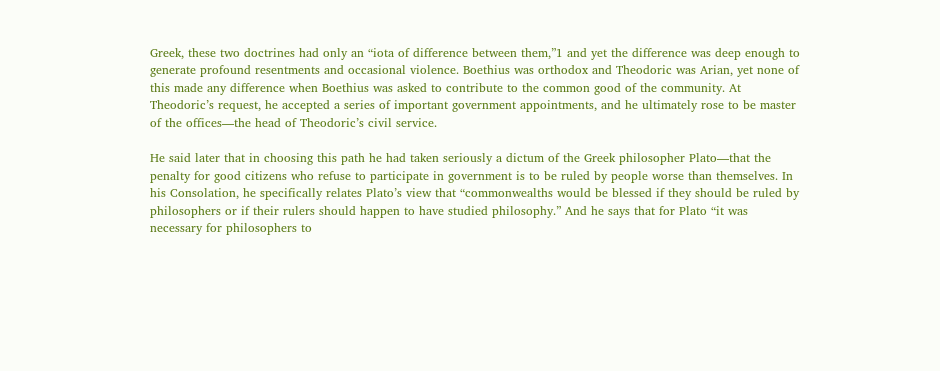Greek, these two doctrines had only an “iota of difference between them,”1 and yet the difference was deep enough to generate profound resentments and occasional violence. Boethius was orthodox and Theodoric was Arian, yet none of this made any difference when Boethius was asked to contribute to the common good of the community. At Theodoric’s request, he accepted a series of important government appointments, and he ultimately rose to be master of the offices—the head of Theodoric’s civil service.

He said later that in choosing this path he had taken seriously a dictum of the Greek philosopher Plato—that the penalty for good citizens who refuse to participate in government is to be ruled by people worse than themselves. In his Consolation, he specifically relates Plato’s view that “commonwealths would be blessed if they should be ruled by philosophers or if their rulers should happen to have studied philosophy.” And he says that for Plato “it was necessary for philosophers to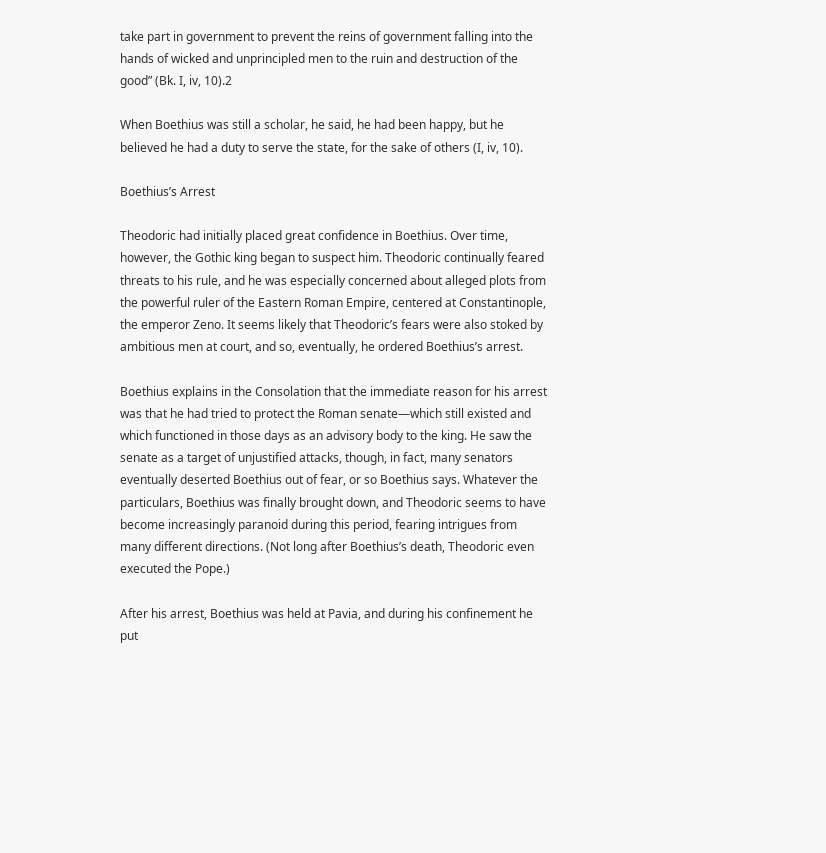take part in government to prevent the reins of government falling into the hands of wicked and unprincipled men to the ruin and destruction of the good” (Bk. I, iv, 10).2

When Boethius was still a scholar, he said, he had been happy, but he believed he had a duty to serve the state, for the sake of others (I, iv, 10).

Boethius’s Arrest

Theodoric had initially placed great confidence in Boethius. Over time, however, the Gothic king began to suspect him. Theodoric continually feared threats to his rule, and he was especially concerned about alleged plots from the powerful ruler of the Eastern Roman Empire, centered at Constantinople, the emperor Zeno. It seems likely that Theodoric’s fears were also stoked by ambitious men at court, and so, eventually, he ordered Boethius’s arrest.

Boethius explains in the Consolation that the immediate reason for his arrest was that he had tried to protect the Roman senate—which still existed and which functioned in those days as an advisory body to the king. He saw the senate as a target of unjustified attacks, though, in fact, many senators eventually deserted Boethius out of fear, or so Boethius says. Whatever the particulars, Boethius was finally brought down, and Theodoric seems to have become increasingly paranoid during this period, fearing intrigues from many different directions. (Not long after Boethius’s death, Theodoric even executed the Pope.)

After his arrest, Boethius was held at Pavia, and during his confinement he put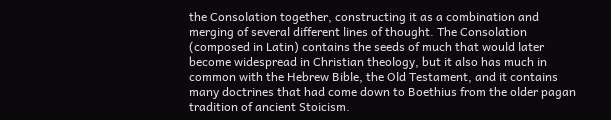the Consolation together, constructing it as a combination and merging of several different lines of thought. The Consolation (composed in Latin) contains the seeds of much that would later become widespread in Christian theology, but it also has much in common with the Hebrew Bible, the Old Testament, and it contains many doctrines that had come down to Boethius from the older pagan tradition of ancient Stoicism.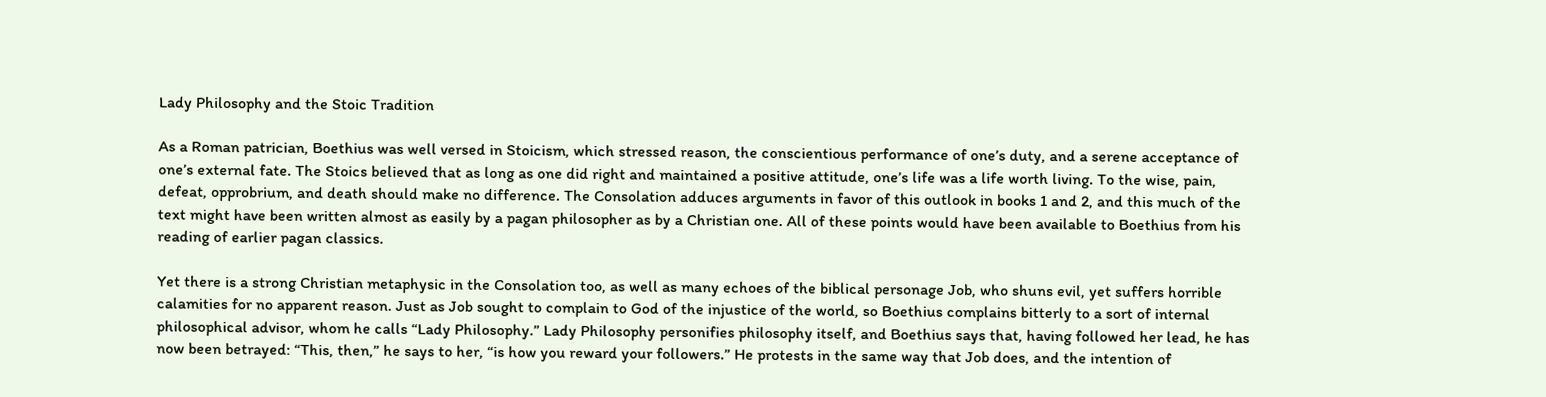Lady Philosophy and the Stoic Tradition

As a Roman patrician, Boethius was well versed in Stoicism, which stressed reason, the conscientious performance of one’s duty, and a serene acceptance of one’s external fate. The Stoics believed that as long as one did right and maintained a positive attitude, one’s life was a life worth living. To the wise, pain, defeat, opprobrium, and death should make no difference. The Consolation adduces arguments in favor of this outlook in books 1 and 2, and this much of the text might have been written almost as easily by a pagan philosopher as by a Christian one. All of these points would have been available to Boethius from his reading of earlier pagan classics.

Yet there is a strong Christian metaphysic in the Consolation too, as well as many echoes of the biblical personage Job, who shuns evil, yet suffers horrible calamities for no apparent reason. Just as Job sought to complain to God of the injustice of the world, so Boethius complains bitterly to a sort of internal philosophical advisor, whom he calls “Lady Philosophy.” Lady Philosophy personifies philosophy itself, and Boethius says that, having followed her lead, he has now been betrayed: “This, then,” he says to her, “is how you reward your followers.” He protests in the same way that Job does, and the intention of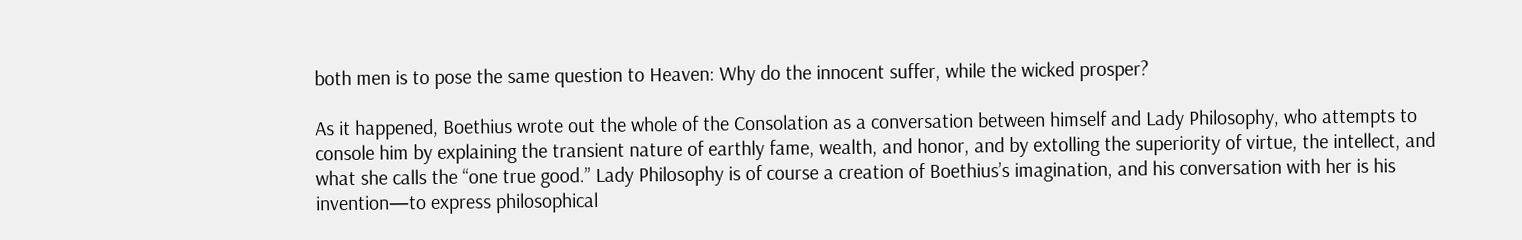both men is to pose the same question to Heaven: Why do the innocent suffer, while the wicked prosper?

As it happened, Boethius wrote out the whole of the Consolation as a conversation between himself and Lady Philosophy, who attempts to console him by explaining the transient nature of earthly fame, wealth, and honor, and by extolling the superiority of virtue, the intellect, and what she calls the “one true good.” Lady Philosophy is of course a creation of Boethius’s imagination, and his conversation with her is his invention—to express philosophical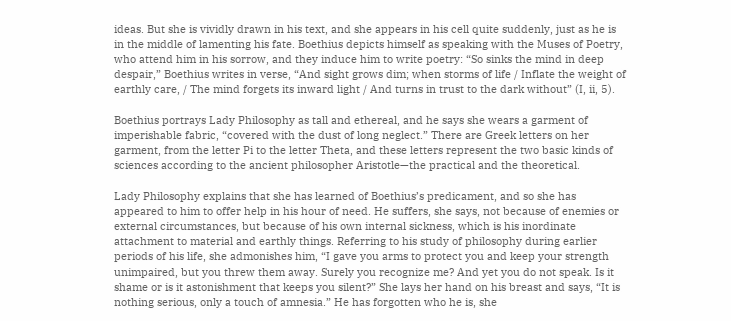ideas. But she is vividly drawn in his text, and she appears in his cell quite suddenly, just as he is in the middle of lamenting his fate. Boethius depicts himself as speaking with the Muses of Poetry, who attend him in his sorrow, and they induce him to write poetry: “So sinks the mind in deep despair,” Boethius writes in verse, “And sight grows dim; when storms of life / Inflate the weight of earthly care, / The mind forgets its inward light / And turns in trust to the dark without” (I, ii, 5).

Boethius portrays Lady Philosophy as tall and ethereal, and he says she wears a garment of imperishable fabric, “covered with the dust of long neglect.” There are Greek letters on her garment, from the letter Pi to the letter Theta, and these letters represent the two basic kinds of sciences according to the ancient philosopher Aristotle—the practical and the theoretical.

Lady Philosophy explains that she has learned of Boethius’s predicament, and so she has appeared to him to offer help in his hour of need. He suffers, she says, not because of enemies or external circumstances, but because of his own internal sickness, which is his inordinate attachment to material and earthly things. Referring to his study of philosophy during earlier periods of his life, she admonishes him, “I gave you arms to protect you and keep your strength unimpaired, but you threw them away. Surely you recognize me? And yet you do not speak. Is it shame or is it astonishment that keeps you silent?” She lays her hand on his breast and says, “It is nothing serious, only a touch of amnesia.” He has forgotten who he is, she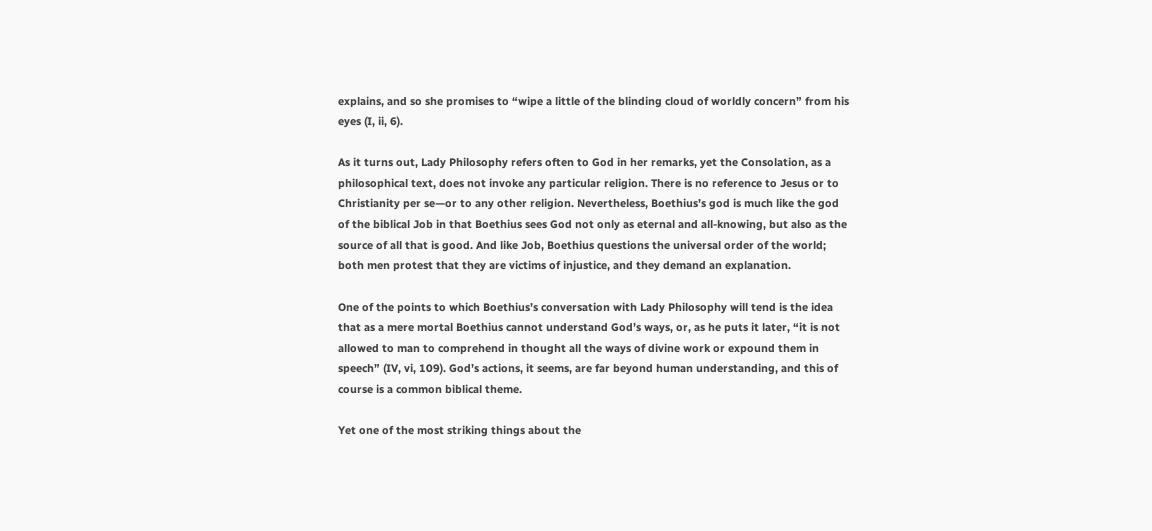explains, and so she promises to “wipe a little of the blinding cloud of worldly concern” from his eyes (I, ii, 6).

As it turns out, Lady Philosophy refers often to God in her remarks, yet the Consolation, as a philosophical text, does not invoke any particular religion. There is no reference to Jesus or to Christianity per se—or to any other religion. Nevertheless, Boethius’s god is much like the god of the biblical Job in that Boethius sees God not only as eternal and all-knowing, but also as the source of all that is good. And like Job, Boethius questions the universal order of the world; both men protest that they are victims of injustice, and they demand an explanation.

One of the points to which Boethius’s conversation with Lady Philosophy will tend is the idea that as a mere mortal Boethius cannot understand God’s ways, or, as he puts it later, “it is not allowed to man to comprehend in thought all the ways of divine work or expound them in speech” (IV, vi, 109). God’s actions, it seems, are far beyond human understanding, and this of course is a common biblical theme.

Yet one of the most striking things about the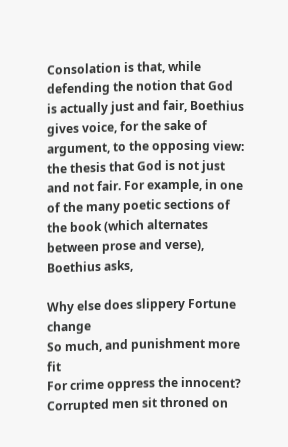Consolation is that, while defending the notion that God is actually just and fair, Boethius gives voice, for the sake of argument, to the opposing view: the thesis that God is not just and not fair. For example, in one of the many poetic sections of the book (which alternates between prose and verse), Boethius asks,

Why else does slippery Fortune change
So much, and punishment more fit
For crime oppress the innocent?
Corrupted men sit throned on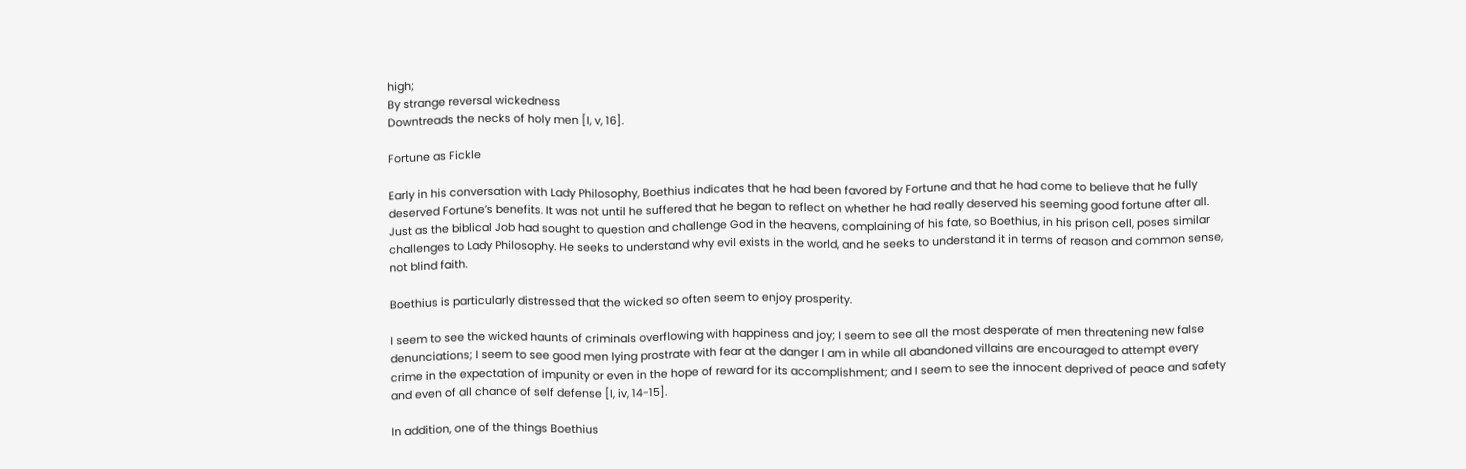high;
By strange reversal wickedness
Downtreads the necks of holy men [I, v, 16].

Fortune as Fickle

Early in his conversation with Lady Philosophy, Boethius indicates that he had been favored by Fortune and that he had come to believe that he fully deserved Fortune’s benefits. It was not until he suffered that he began to reflect on whether he had really deserved his seeming good fortune after all. Just as the biblical Job had sought to question and challenge God in the heavens, complaining of his fate, so Boethius, in his prison cell, poses similar challenges to Lady Philosophy. He seeks to understand why evil exists in the world, and he seeks to understand it in terms of reason and common sense, not blind faith.

Boethius is particularly distressed that the wicked so often seem to enjoy prosperity.

I seem to see the wicked haunts of criminals overflowing with happiness and joy; I seem to see all the most desperate of men threatening new false denunciations; I seem to see good men lying prostrate with fear at the danger I am in while all abandoned villains are encouraged to attempt every crime in the expectation of impunity or even in the hope of reward for its accomplishment; and I seem to see the innocent deprived of peace and safety and even of all chance of self defense [I, iv, 14-15].

In addition, one of the things Boethius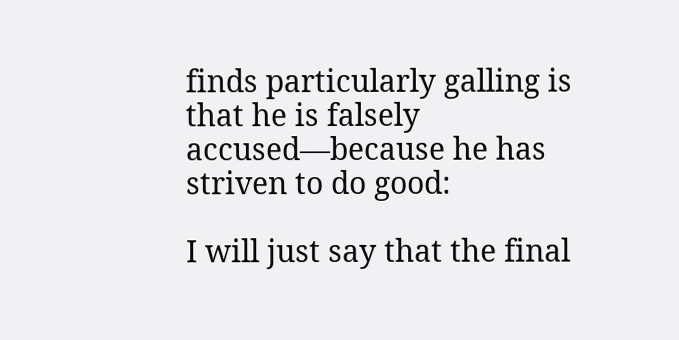finds particularly galling is that he is falsely accused—because he has striven to do good:

I will just say that the final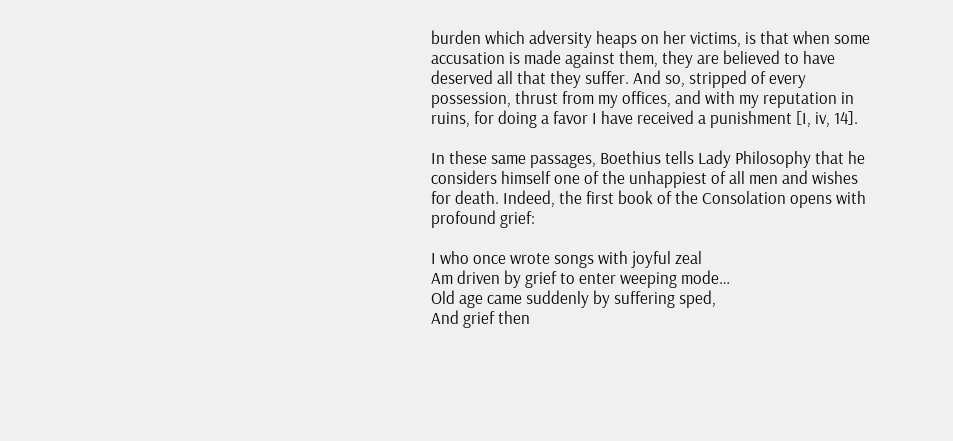burden which adversity heaps on her victims, is that when some accusation is made against them, they are believed to have deserved all that they suffer. And so, stripped of every possession, thrust from my offices, and with my reputation in ruins, for doing a favor I have received a punishment [I, iv, 14].

In these same passages, Boethius tells Lady Philosophy that he considers himself one of the unhappiest of all men and wishes for death. Indeed, the first book of the Consolation opens with profound grief:

I who once wrote songs with joyful zeal
Am driven by grief to enter weeping mode…
Old age came suddenly by suffering sped,
And grief then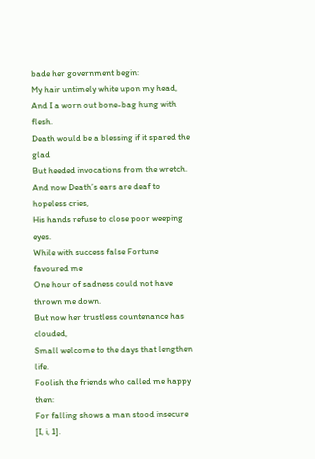bade her government begin:
My hair untimely white upon my head,
And I a worn out bone-bag hung with flesh.
Death would be a blessing if it spared the glad
But heeded invocations from the wretch.
And now Death’s ears are deaf to hopeless cries,
His hands refuse to close poor weeping eyes.
While with success false Fortune favoured me
One hour of sadness could not have thrown me down.
But now her trustless countenance has clouded,
Small welcome to the days that lengthen life.
Foolish the friends who called me happy then:
For falling shows a man stood insecure [I, i, 1].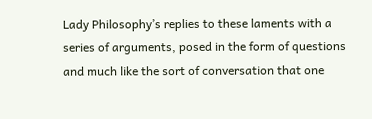Lady Philosophy’s replies to these laments with a series of arguments, posed in the form of questions and much like the sort of conversation that one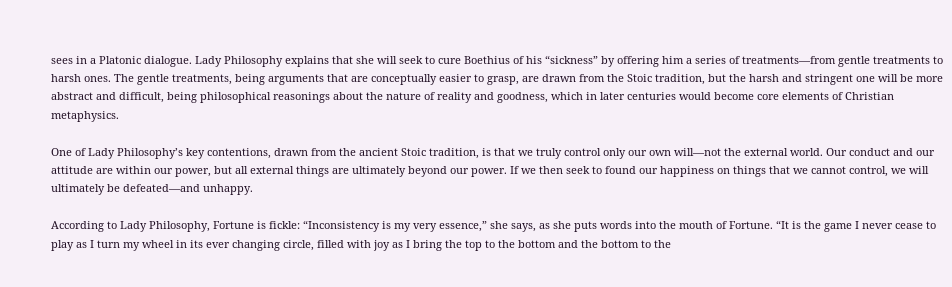sees in a Platonic dialogue. Lady Philosophy explains that she will seek to cure Boethius of his “sickness” by offering him a series of treatments—from gentle treatments to harsh ones. The gentle treatments, being arguments that are conceptually easier to grasp, are drawn from the Stoic tradition, but the harsh and stringent one will be more abstract and difficult, being philosophical reasonings about the nature of reality and goodness, which in later centuries would become core elements of Christian metaphysics.

One of Lady Philosophy’s key contentions, drawn from the ancient Stoic tradition, is that we truly control only our own will—not the external world. Our conduct and our attitude are within our power, but all external things are ultimately beyond our power. If we then seek to found our happiness on things that we cannot control, we will ultimately be defeated—and unhappy.

According to Lady Philosophy, Fortune is fickle: “Inconsistency is my very essence,” she says, as she puts words into the mouth of Fortune. “It is the game I never cease to play as I turn my wheel in its ever changing circle, filled with joy as I bring the top to the bottom and the bottom to the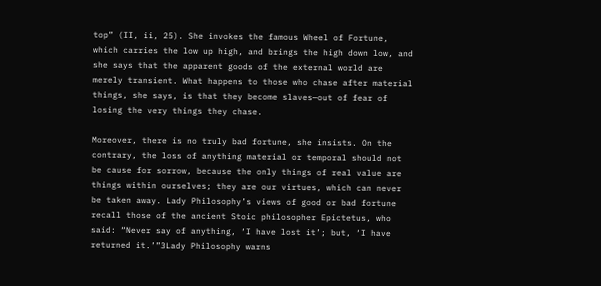top” (II, ii, 25). She invokes the famous Wheel of Fortune, which carries the low up high, and brings the high down low, and she says that the apparent goods of the external world are merely transient. What happens to those who chase after material things, she says, is that they become slaves—out of fear of losing the very things they chase.

Moreover, there is no truly bad fortune, she insists. On the contrary, the loss of anything material or temporal should not be cause for sorrow, because the only things of real value are things within ourselves; they are our virtues, which can never be taken away. Lady Philosophy’s views of good or bad fortune recall those of the ancient Stoic philosopher Epictetus, who said: “Never say of anything, ‘I have lost it’; but, ‘I have returned it.’”3Lady Philosophy warns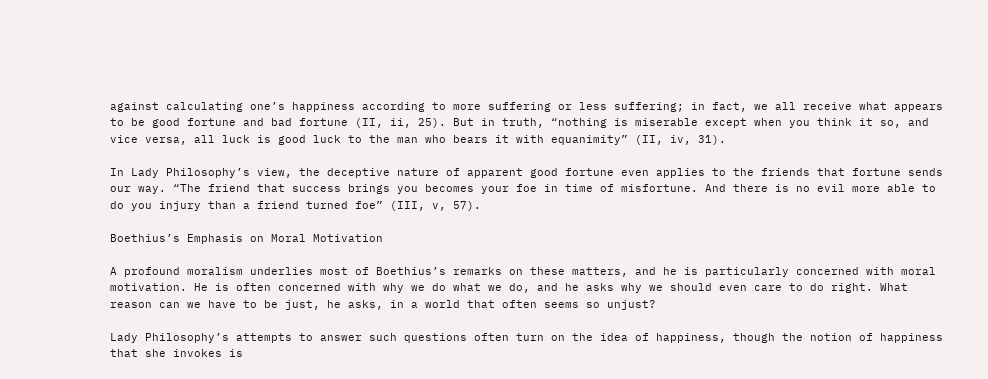against calculating one’s happiness according to more suffering or less suffering; in fact, we all receive what appears to be good fortune and bad fortune (II, ii, 25). But in truth, “nothing is miserable except when you think it so, and vice versa, all luck is good luck to the man who bears it with equanimity” (II, iv, 31).

In Lady Philosophy’s view, the deceptive nature of apparent good fortune even applies to the friends that fortune sends our way. “The friend that success brings you becomes your foe in time of misfortune. And there is no evil more able to do you injury than a friend turned foe” (III, v, 57).

Boethius’s Emphasis on Moral Motivation

A profound moralism underlies most of Boethius’s remarks on these matters, and he is particularly concerned with moral motivation. He is often concerned with why we do what we do, and he asks why we should even care to do right. What reason can we have to be just, he asks, in a world that often seems so unjust?

Lady Philosophy’s attempts to answer such questions often turn on the idea of happiness, though the notion of happiness that she invokes is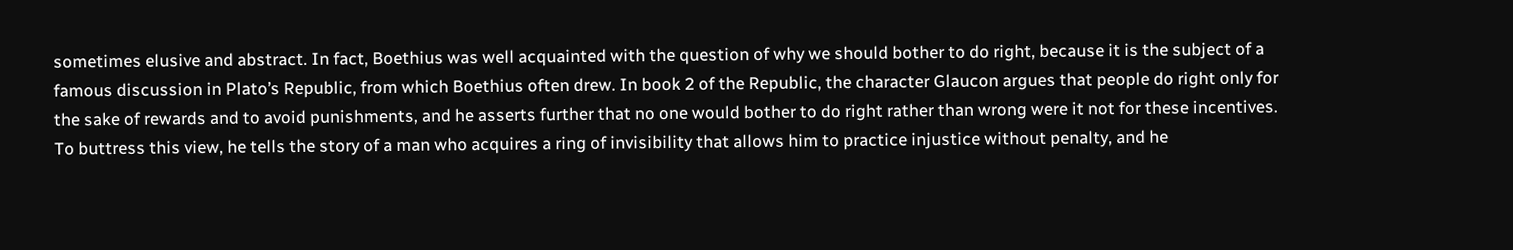sometimes elusive and abstract. In fact, Boethius was well acquainted with the question of why we should bother to do right, because it is the subject of a famous discussion in Plato’s Republic, from which Boethius often drew. In book 2 of the Republic, the character Glaucon argues that people do right only for the sake of rewards and to avoid punishments, and he asserts further that no one would bother to do right rather than wrong were it not for these incentives. To buttress this view, he tells the story of a man who acquires a ring of invisibility that allows him to practice injustice without penalty, and he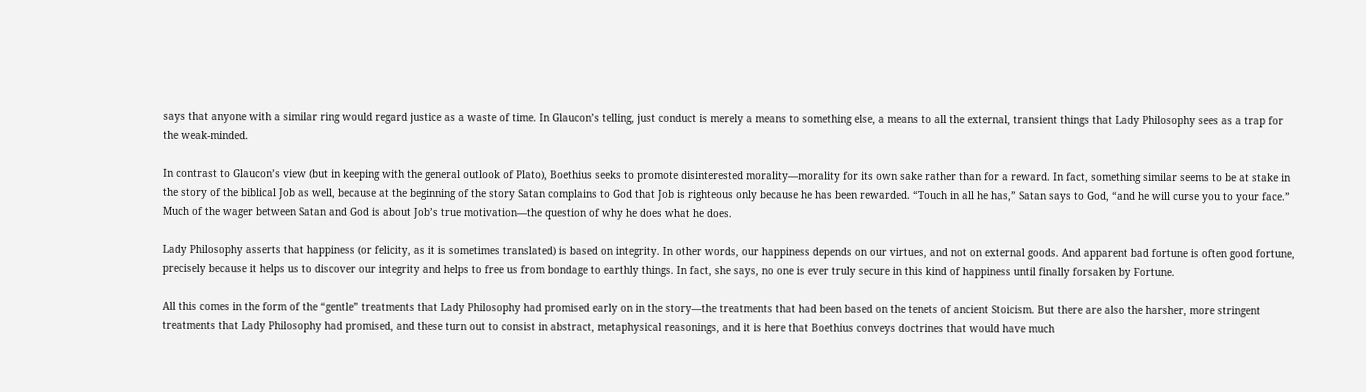says that anyone with a similar ring would regard justice as a waste of time. In Glaucon’s telling, just conduct is merely a means to something else, a means to all the external, transient things that Lady Philosophy sees as a trap for the weak-minded.

In contrast to Glaucon’s view (but in keeping with the general outlook of Plato), Boethius seeks to promote disinterested morality—morality for its own sake rather than for a reward. In fact, something similar seems to be at stake in the story of the biblical Job as well, because at the beginning of the story Satan complains to God that Job is righteous only because he has been rewarded. “Touch in all he has,” Satan says to God, “and he will curse you to your face.” Much of the wager between Satan and God is about Job’s true motivation—the question of why he does what he does.

Lady Philosophy asserts that happiness (or felicity, as it is sometimes translated) is based on integrity. In other words, our happiness depends on our virtues, and not on external goods. And apparent bad fortune is often good fortune, precisely because it helps us to discover our integrity and helps to free us from bondage to earthly things. In fact, she says, no one is ever truly secure in this kind of happiness until finally forsaken by Fortune.

All this comes in the form of the “gentle” treatments that Lady Philosophy had promised early on in the story—the treatments that had been based on the tenets of ancient Stoicism. But there are also the harsher, more stringent treatments that Lady Philosophy had promised, and these turn out to consist in abstract, metaphysical reasonings, and it is here that Boethius conveys doctrines that would have much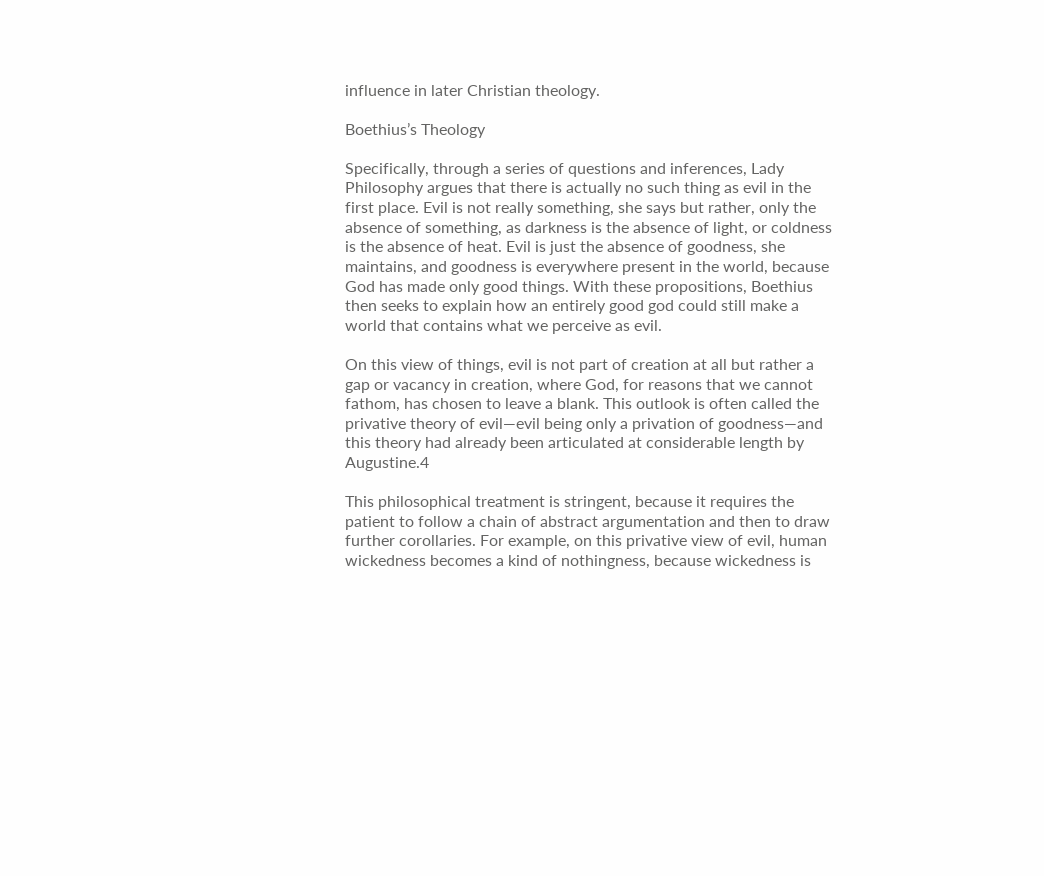influence in later Christian theology.

Boethius’s Theology

Specifically, through a series of questions and inferences, Lady Philosophy argues that there is actually no such thing as evil in the first place. Evil is not really something, she says but rather, only the absence of something, as darkness is the absence of light, or coldness is the absence of heat. Evil is just the absence of goodness, she maintains, and goodness is everywhere present in the world, because God has made only good things. With these propositions, Boethius then seeks to explain how an entirely good god could still make a world that contains what we perceive as evil.

On this view of things, evil is not part of creation at all but rather a gap or vacancy in creation, where God, for reasons that we cannot fathom, has chosen to leave a blank. This outlook is often called the privative theory of evil—evil being only a privation of goodness—and this theory had already been articulated at considerable length by Augustine.4

This philosophical treatment is stringent, because it requires the patient to follow a chain of abstract argumentation and then to draw further corollaries. For example, on this privative view of evil, human wickedness becomes a kind of nothingness, because wickedness is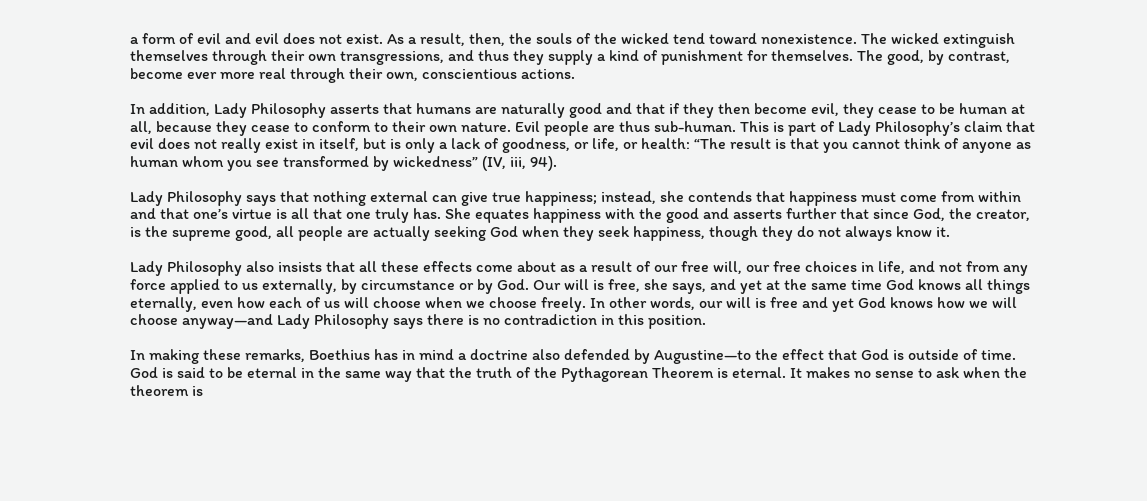a form of evil and evil does not exist. As a result, then, the souls of the wicked tend toward nonexistence. The wicked extinguish themselves through their own transgressions, and thus they supply a kind of punishment for themselves. The good, by contrast, become ever more real through their own, conscientious actions.

In addition, Lady Philosophy asserts that humans are naturally good and that if they then become evil, they cease to be human at all, because they cease to conform to their own nature. Evil people are thus sub-human. This is part of Lady Philosophy’s claim that evil does not really exist in itself, but is only a lack of goodness, or life, or health: “The result is that you cannot think of anyone as human whom you see transformed by wickedness” (IV, iii, 94).

Lady Philosophy says that nothing external can give true happiness; instead, she contends that happiness must come from within and that one’s virtue is all that one truly has. She equates happiness with the good and asserts further that since God, the creator, is the supreme good, all people are actually seeking God when they seek happiness, though they do not always know it.

Lady Philosophy also insists that all these effects come about as a result of our free will, our free choices in life, and not from any force applied to us externally, by circumstance or by God. Our will is free, she says, and yet at the same time God knows all things eternally, even how each of us will choose when we choose freely. In other words, our will is free and yet God knows how we will choose anyway—and Lady Philosophy says there is no contradiction in this position.

In making these remarks, Boethius has in mind a doctrine also defended by Augustine—to the effect that God is outside of time. God is said to be eternal in the same way that the truth of the Pythagorean Theorem is eternal. It makes no sense to ask when the theorem is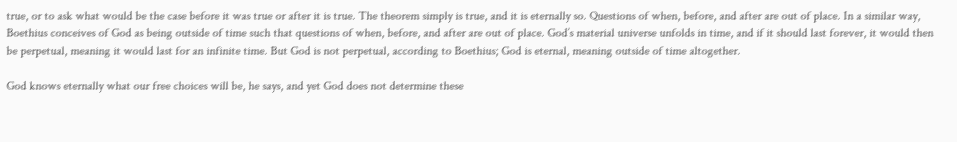true, or to ask what would be the case before it was true or after it is true. The theorem simply is true, and it is eternally so. Questions of when, before, and after are out of place. In a similar way, Boethius conceives of God as being outside of time such that questions of when, before, and after are out of place. God’s material universe unfolds in time, and if it should last forever, it would then be perpetual, meaning it would last for an infinite time. But God is not perpetual, according to Boethius; God is eternal, meaning outside of time altogether.

God knows eternally what our free choices will be, he says, and yet God does not determine these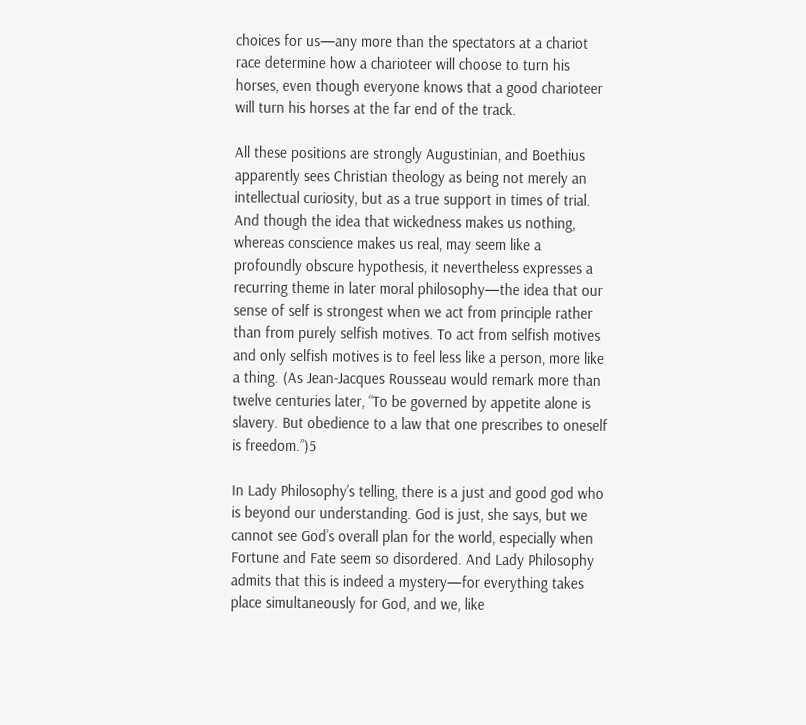choices for us—any more than the spectators at a chariot race determine how a charioteer will choose to turn his horses, even though everyone knows that a good charioteer will turn his horses at the far end of the track.

All these positions are strongly Augustinian, and Boethius apparently sees Christian theology as being not merely an intellectual curiosity, but as a true support in times of trial. And though the idea that wickedness makes us nothing, whereas conscience makes us real, may seem like a profoundly obscure hypothesis, it nevertheless expresses a recurring theme in later moral philosophy—the idea that our sense of self is strongest when we act from principle rather than from purely selfish motives. To act from selfish motives and only selfish motives is to feel less like a person, more like a thing. (As Jean-Jacques Rousseau would remark more than twelve centuries later, “To be governed by appetite alone is slavery. But obedience to a law that one prescribes to oneself is freedom.”)5

In Lady Philosophy’s telling, there is a just and good god who is beyond our understanding. God is just, she says, but we cannot see God’s overall plan for the world, especially when Fortune and Fate seem so disordered. And Lady Philosophy admits that this is indeed a mystery—for everything takes place simultaneously for God, and we, like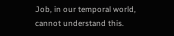Job, in our temporal world, cannot understand this.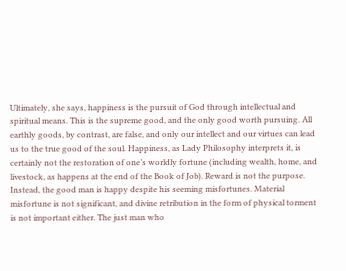Ultimately, she says, happiness is the pursuit of God through intellectual and spiritual means. This is the supreme good, and the only good worth pursuing. All earthly goods, by contrast, are false, and only our intellect and our virtues can lead us to the true good of the soul. Happiness, as Lady Philosophy interprets it, is certainly not the restoration of one’s worldly fortune (including wealth, home, and livestock, as happens at the end of the Book of Job). Reward is not the purpose. Instead, the good man is happy despite his seeming misfortunes. Material misfortune is not significant, and divine retribution in the form of physical torment is not important either. The just man who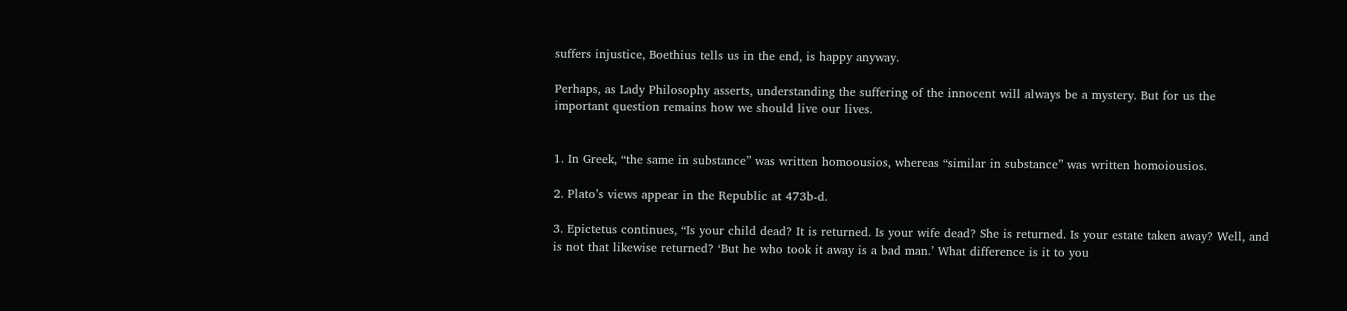suffers injustice, Boethius tells us in the end, is happy anyway.

Perhaps, as Lady Philosophy asserts, understanding the suffering of the innocent will always be a mystery. But for us the important question remains how we should live our lives.


1. In Greek, “the same in substance” was written homoousios, whereas “similar in substance” was written homoiousios.

2. Plato’s views appear in the Republic at 473b-d.

3. Epictetus continues, “Is your child dead? It is returned. Is your wife dead? She is returned. Is your estate taken away? Well, and is not that likewise returned? ‘But he who took it away is a bad man.’ What difference is it to you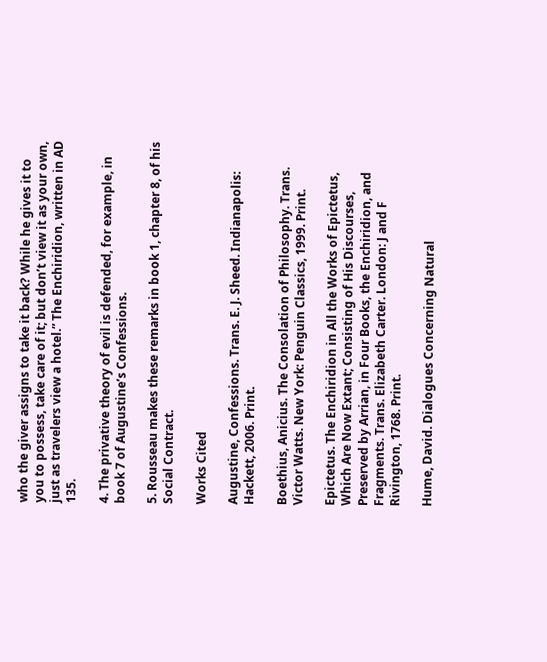who the giver assigns to take it back? While he gives it to you to possess, take care of it; but don’t view it as your own, just as travelers view a hotel.” The Enchiridion, written in AD 135.

4. The privative theory of evil is defended, for example, in book 7 of Augustine’s Confessions.

5. Rousseau makes these remarks in book 1, chapter 8, of his Social Contract.

Works Cited

Augustine, Confessions. Trans. E. J. Sheed. Indianapolis: Hackett, 2006. Print.

Boethius, Anicius. The Consolation of Philosophy. Trans. Victor Watts. New York: Penguin Classics, 1999. Print.

Epictetus. The Enchiridion in All the Works of Epictetus, Which Are Now Extant; Consisting of His Discourses, Preserved by Arrian, in Four Books, the Enchiridion, and Fragments. Trans. Elizabeth Carter. London: J and F Rivington, 1768. Print.

Hume, David. Dialogues Concerning Natural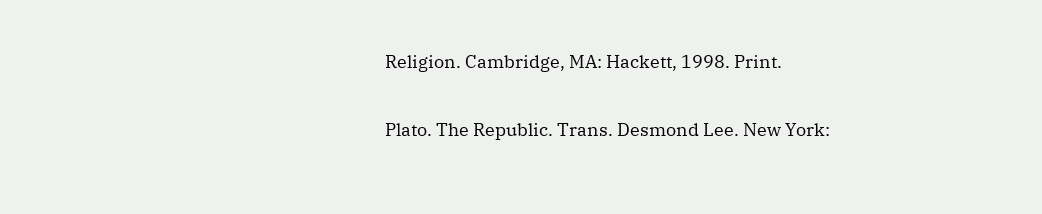Religion. Cambridge, MA: Hackett, 1998. Print.

Plato. The Republic. Trans. Desmond Lee. New York: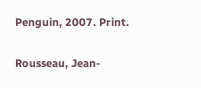Penguin, 2007. Print.

Rousseau, Jean-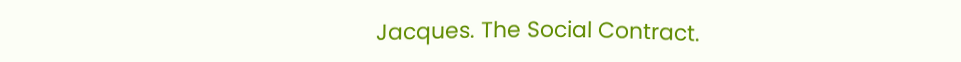Jacques. The Social Contract.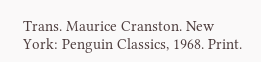Trans. Maurice Cranston. New York: Penguin Classics, 1968. Print.